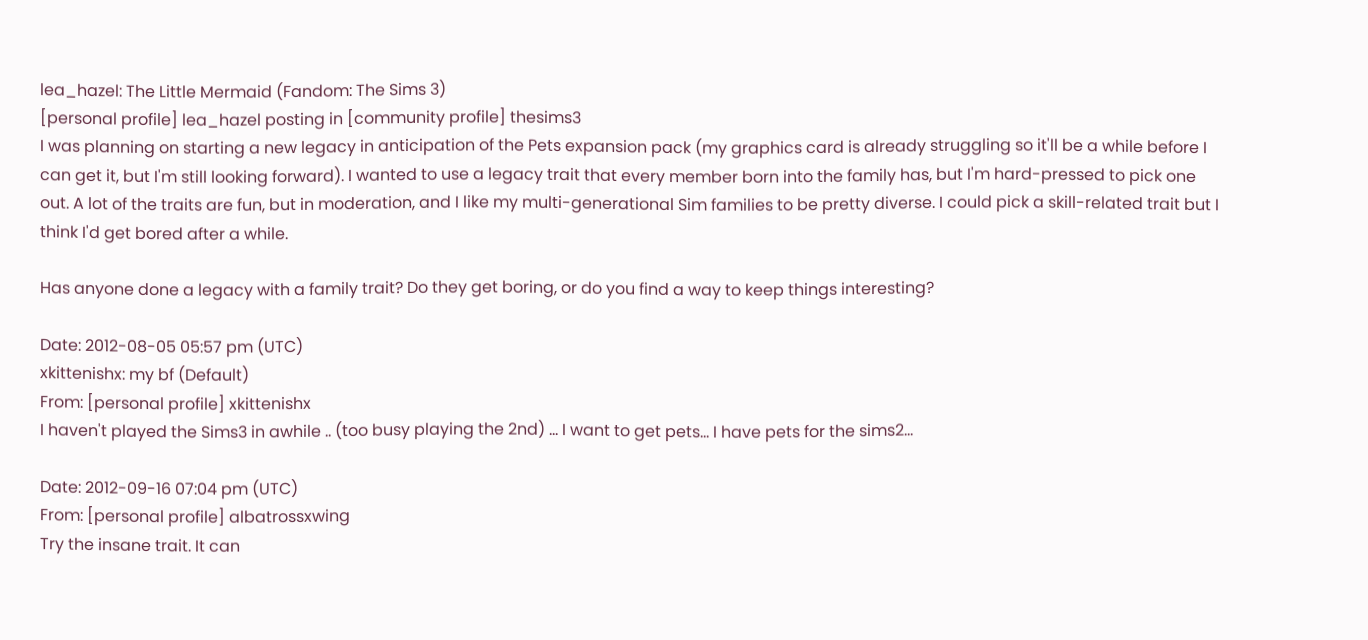lea_hazel: The Little Mermaid (Fandom: The Sims 3)
[personal profile] lea_hazel posting in [community profile] thesims3
I was planning on starting a new legacy in anticipation of the Pets expansion pack (my graphics card is already struggling so it'll be a while before I can get it, but I'm still looking forward). I wanted to use a legacy trait that every member born into the family has, but I'm hard-pressed to pick one out. A lot of the traits are fun, but in moderation, and I like my multi-generational Sim families to be pretty diverse. I could pick a skill-related trait but I think I'd get bored after a while.

Has anyone done a legacy with a family trait? Do they get boring, or do you find a way to keep things interesting?

Date: 2012-08-05 05:57 pm (UTC)
xkittenishx: my bf (Default)
From: [personal profile] xkittenishx
I haven't played the Sims3 in awhile .. (too busy playing the 2nd) ... I want to get pets... I have pets for the sims2...

Date: 2012-09-16 07:04 pm (UTC)
From: [personal profile] albatrossxwing
Try the insane trait. It can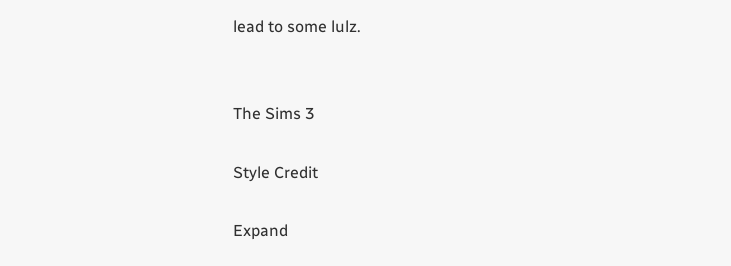lead to some lulz.


The Sims 3

Style Credit

Expand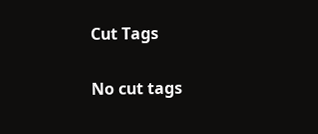Cut Tags

No cut tags